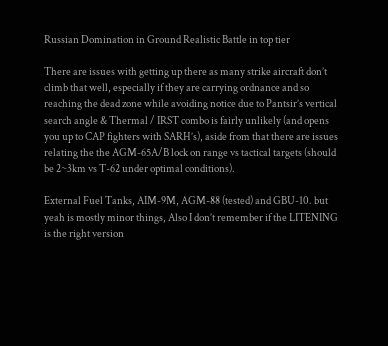Russian Domination in Ground Realistic Battle in top tier

There are issues with getting up there as many strike aircraft don’t climb that well, especially if they are carrying ordnance and so reaching the dead zone while avoiding notice due to Pantsir’s vertical search angle & Thermal / IRST combo is fairly unlikely (and opens you up to CAP fighters with SARH’s), aside from that there are issues relating the the AGM-65A/B lock on range vs tactical targets (should be 2~3km vs T-62 under optimal conditions).

External Fuel Tanks, AIM-9M, AGM-88 (tested) and GBU-10. but yeah is mostly minor things, Also I don’t remember if the LITENING is the right version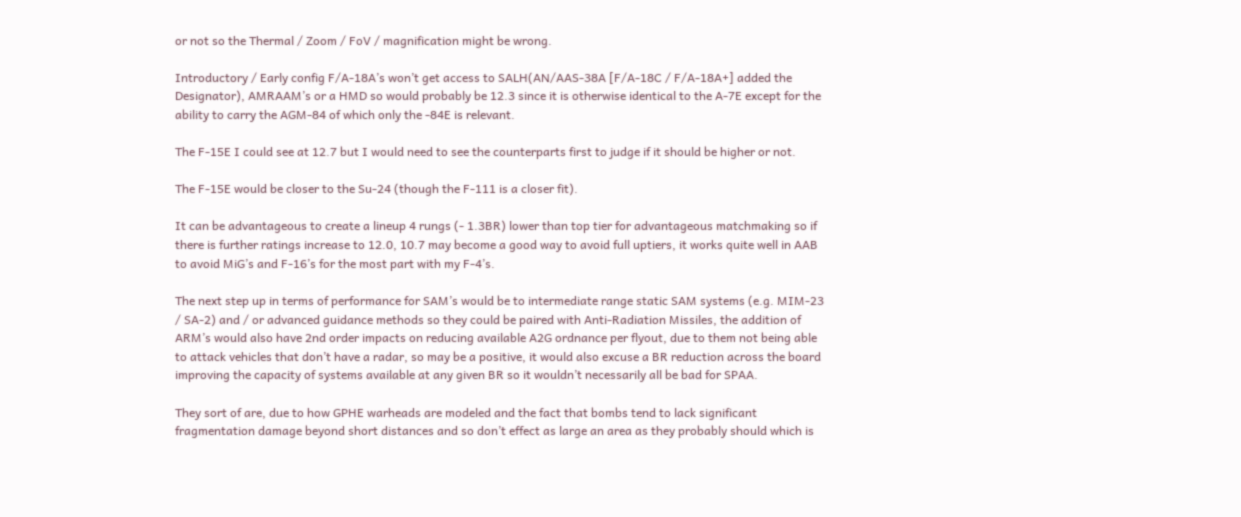or not so the Thermal / Zoom / FoV / magnification might be wrong.

Introductory / Early config F/A-18A’s won’t get access to SALH(AN/AAS-38A [F/A-18C / F/A-18A+] added the Designator), AMRAAM’s or a HMD so would probably be 12.3 since it is otherwise identical to the A-7E except for the ability to carry the AGM-84 of which only the -84E is relevant.

The F-15E I could see at 12.7 but I would need to see the counterparts first to judge if it should be higher or not.

The F-15E would be closer to the Su-24 (though the F-111 is a closer fit).

It can be advantageous to create a lineup 4 rungs (- 1.3BR) lower than top tier for advantageous matchmaking so if there is further ratings increase to 12.0, 10.7 may become a good way to avoid full uptiers, it works quite well in AAB to avoid MiG’s and F-16’s for the most part with my F-4’s.

The next step up in terms of performance for SAM’s would be to intermediate range static SAM systems (e.g. MIM-23 / SA-2) and / or advanced guidance methods so they could be paired with Anti-Radiation Missiles, the addition of ARM’s would also have 2nd order impacts on reducing available A2G ordnance per flyout, due to them not being able to attack vehicles that don’t have a radar, so may be a positive, it would also excuse a BR reduction across the board improving the capacity of systems available at any given BR so it wouldn’t necessarily all be bad for SPAA.

They sort of are, due to how GPHE warheads are modeled and the fact that bombs tend to lack significant fragmentation damage beyond short distances and so don’t effect as large an area as they probably should which is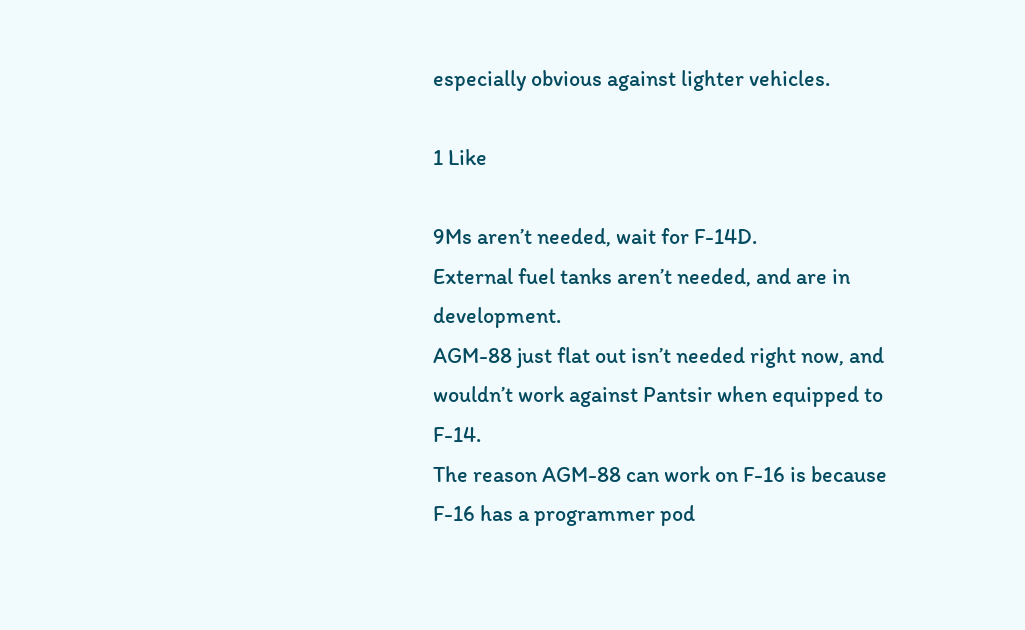especially obvious against lighter vehicles.

1 Like

9Ms aren’t needed, wait for F-14D.
External fuel tanks aren’t needed, and are in development.
AGM-88 just flat out isn’t needed right now, and wouldn’t work against Pantsir when equipped to F-14.
The reason AGM-88 can work on F-16 is because F-16 has a programmer pod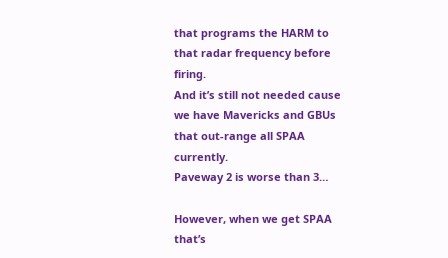that programs the HARM to that radar frequency before firing.
And it’s still not needed cause we have Mavericks and GBUs that out-range all SPAA currently.
Paveway 2 is worse than 3…

However, when we get SPAA that’s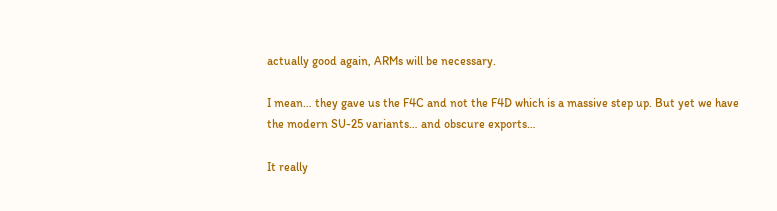actually good again, ARMs will be necessary.

I mean… they gave us the F4C and not the F4D which is a massive step up. But yet we have the modern SU-25 variants… and obscure exports…

It really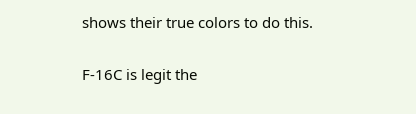shows their true colors to do this.

F-16C is legit the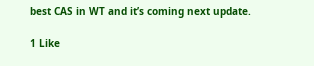best CAS in WT and it’s coming next update.

1 Like